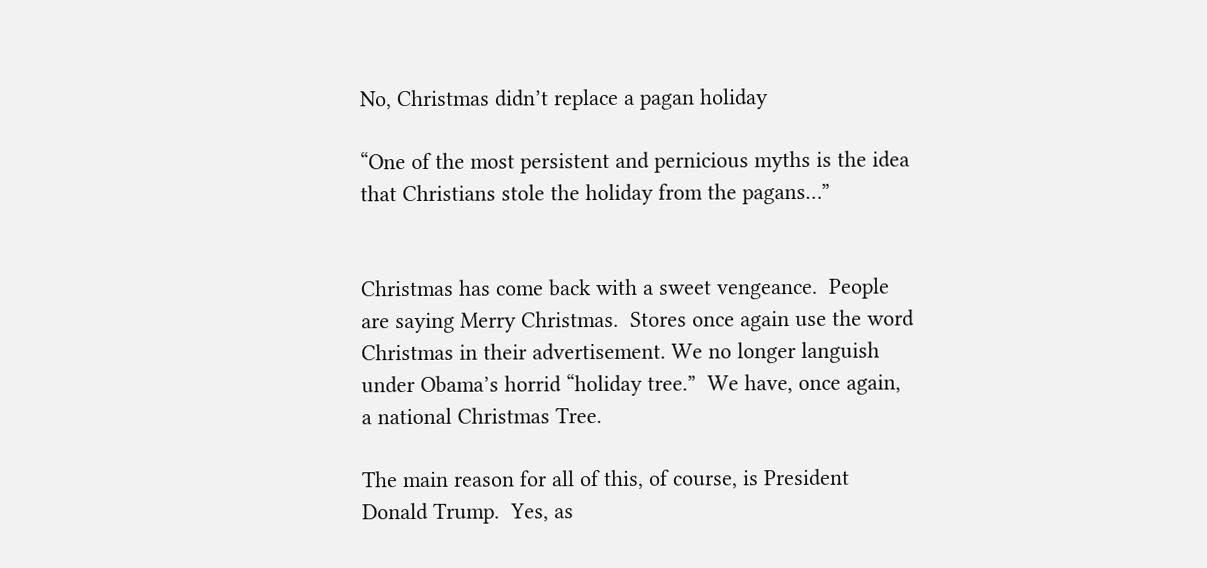No, Christmas didn’t replace a pagan holiday

“One of the most persistent and pernicious myths is the idea that Christians stole the holiday from the pagans…”


Christmas has come back with a sweet vengeance.  People are saying Merry Christmas.  Stores once again use the word Christmas in their advertisement. We no longer languish under Obama’s horrid “holiday tree.”  We have, once again, a national Christmas Tree.

The main reason for all of this, of course, is President Donald Trump.  Yes, as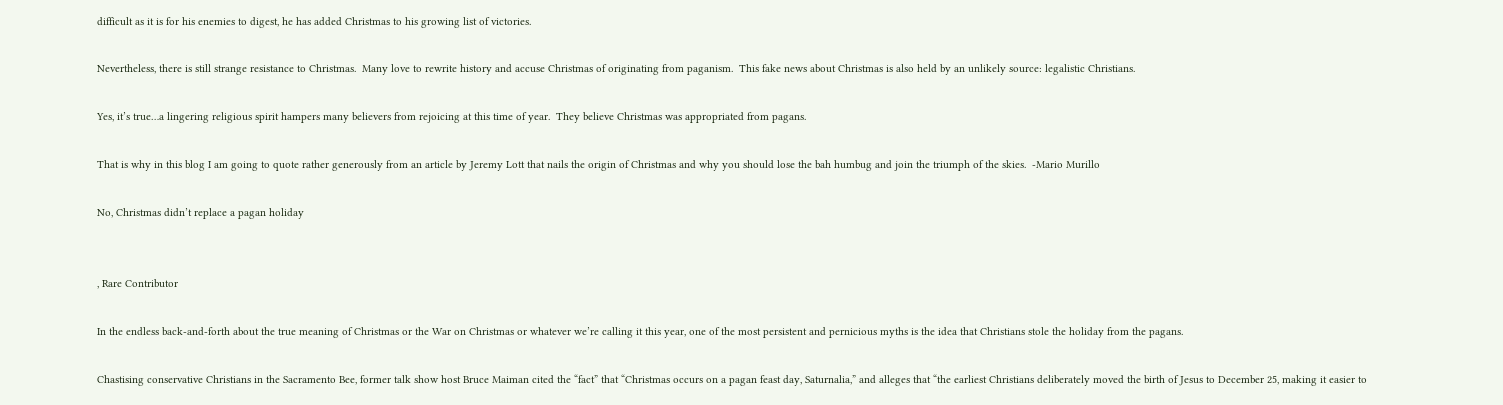difficult as it is for his enemies to digest, he has added Christmas to his growing list of victories.

Nevertheless, there is still strange resistance to Christmas.  Many love to rewrite history and accuse Christmas of originating from paganism.  This fake news about Christmas is also held by an unlikely source: legalistic Christians.

Yes, it’s true…a lingering religious spirit hampers many believers from rejoicing at this time of year.  They believe Christmas was appropriated from pagans.

That is why in this blog I am going to quote rather generously from an article by Jeremy Lott that nails the origin of Christmas and why you should lose the bah humbug and join the triumph of the skies.  -Mario Murillo

No, Christmas didn’t replace a pagan holiday


, Rare Contributor

In the endless back-and-forth about the true meaning of Christmas or the War on Christmas or whatever we’re calling it this year, one of the most persistent and pernicious myths is the idea that Christians stole the holiday from the pagans.

Chastising conservative Christians in the Sacramento Bee, former talk show host Bruce Maiman cited the “fact” that “Christmas occurs on a pagan feast day, Saturnalia,” and alleges that “the earliest Christians deliberately moved the birth of Jesus to December 25, making it easier to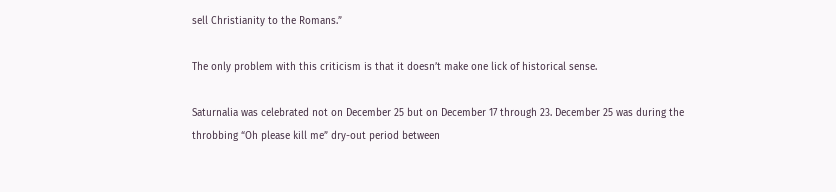sell Christianity to the Romans.”

The only problem with this criticism is that it doesn’t make one lick of historical sense.

Saturnalia was celebrated not on December 25 but on December 17 through 23. December 25 was during the throbbing “Oh please kill me” dry-out period between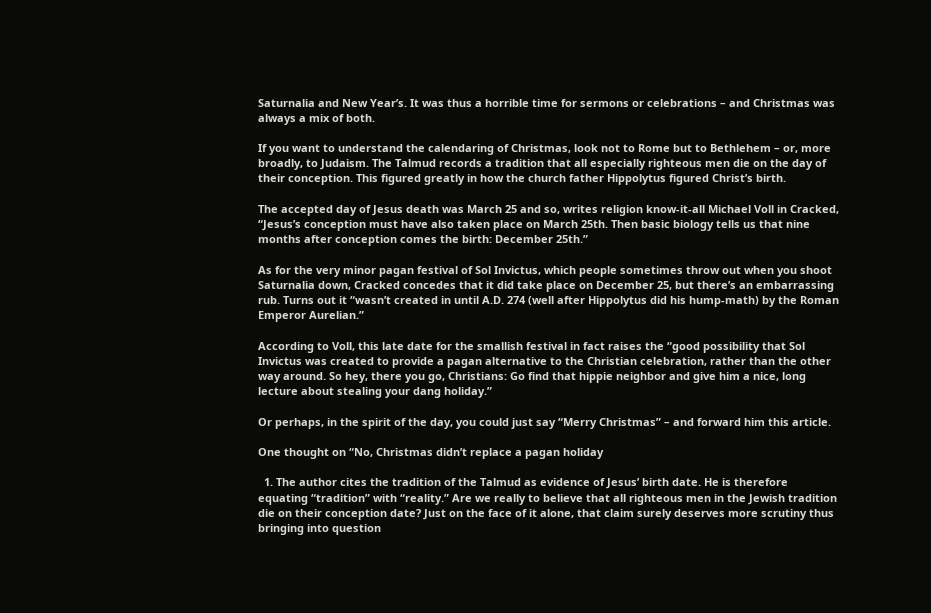Saturnalia and New Year’s. It was thus a horrible time for sermons or celebrations – and Christmas was always a mix of both.

If you want to understand the calendaring of Christmas, look not to Rome but to Bethlehem – or, more broadly, to Judaism. The Talmud records a tradition that all especially righteous men die on the day of their conception. This figured greatly in how the church father Hippolytus figured Christ’s birth.

The accepted day of Jesus death was March 25 and so, writes religion know-it-all Michael Voll in Cracked, “Jesus’s conception must have also taken place on March 25th. Then basic biology tells us that nine months after conception comes the birth: December 25th.”

As for the very minor pagan festival of Sol Invictus, which people sometimes throw out when you shoot Saturnalia down, Cracked concedes that it did take place on December 25, but there’s an embarrassing rub. Turns out it “wasn’t created in until A.D. 274 (well after Hippolytus did his hump-math) by the Roman Emperor Aurelian.”

According to Voll, this late date for the smallish festival in fact raises the “good possibility that Sol Invictus was created to provide a pagan alternative to the Christian celebration, rather than the other way around. So hey, there you go, Christians: Go find that hippie neighbor and give him a nice, long lecture about stealing your dang holiday.”

Or perhaps, in the spirit of the day, you could just say “Merry Christmas” – and forward him this article.

One thought on “No, Christmas didn’t replace a pagan holiday

  1. The author cites the tradition of the Talmud as evidence of Jesus’ birth date. He is therefore equating “tradition” with “reality.” Are we really to believe that all righteous men in the Jewish tradition die on their conception date? Just on the face of it alone, that claim surely deserves more scrutiny thus bringing into question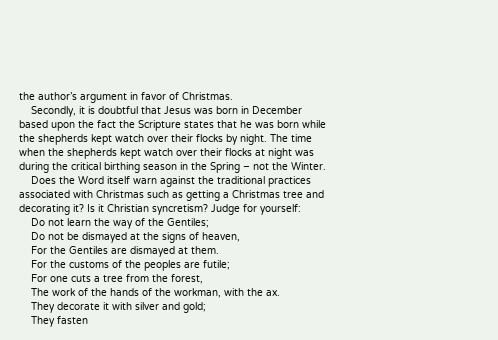the author’s argument in favor of Christmas.
    Secondly, it is doubtful that Jesus was born in December based upon the fact the Scripture states that he was born while the shepherds kept watch over their flocks by night. The time when the shepherds kept watch over their flocks at night was during the critical birthing season in the Spring – not the Winter.
    Does the Word itself warn against the traditional practices associated with Christmas such as getting a Christmas tree and decorating it? Is it Christian syncretism? Judge for yourself:
    Do not learn the way of the Gentiles;
    Do not be dismayed at the signs of heaven,
    For the Gentiles are dismayed at them.
    For the customs of the peoples are futile;
    For one cuts a tree from the forest,
    The work of the hands of the workman, with the ax.
    They decorate it with silver and gold;
    They fasten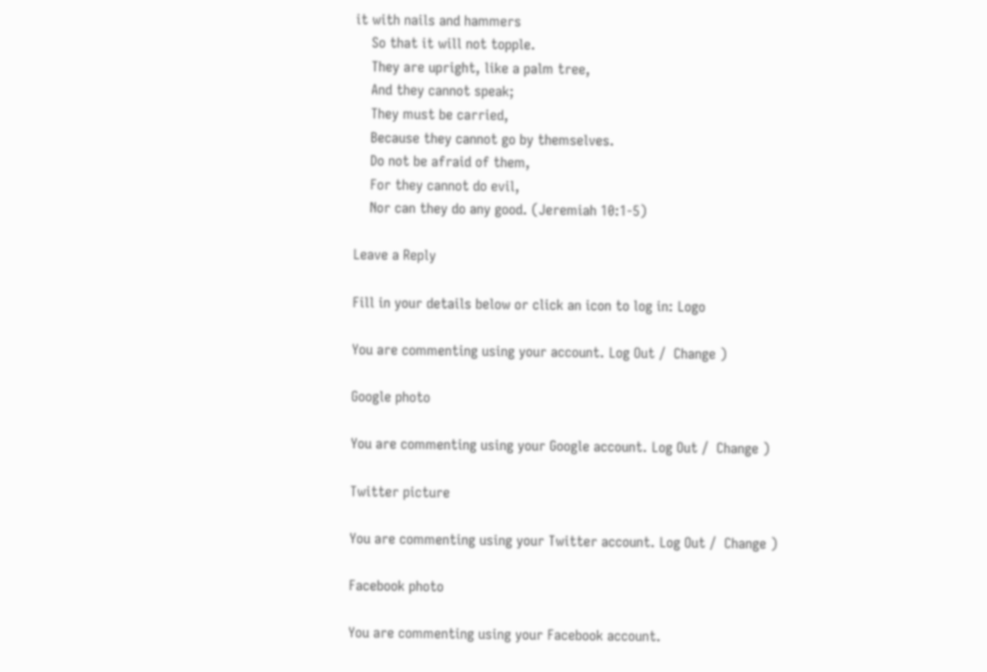it with nails and hammers
    So that it will not topple.
    They are upright, like a palm tree,
    And they cannot speak;
    They must be carried,
    Because they cannot go by themselves.
    Do not be afraid of them,
    For they cannot do evil,
    Nor can they do any good. (Jeremiah 10:1-5)

Leave a Reply

Fill in your details below or click an icon to log in: Logo

You are commenting using your account. Log Out /  Change )

Google photo

You are commenting using your Google account. Log Out /  Change )

Twitter picture

You are commenting using your Twitter account. Log Out /  Change )

Facebook photo

You are commenting using your Facebook account.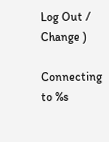Log Out /  Change )

Connecting to %s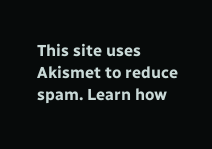This site uses Akismet to reduce spam. Learn how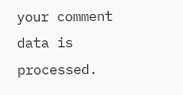your comment data is processed.